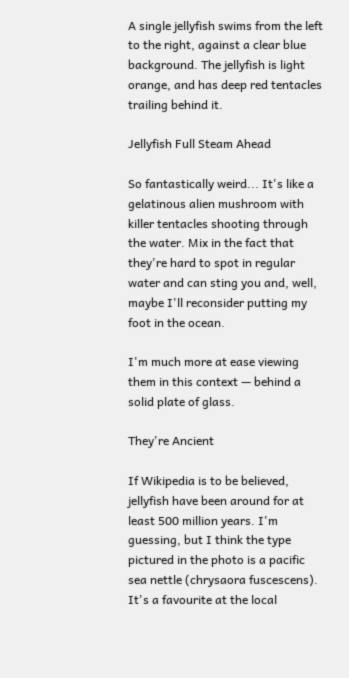A single jellyfish swims from the left to the right, against a clear blue background. The jellyfish is light orange, and has deep red tentacles trailing behind it.

Jellyfish Full Steam Ahead

So fantastically weird... It's like a gelatinous alien mushroom with killer tentacles shooting through the water. Mix in the fact that they're hard to spot in regular water and can sting you and, well, maybe I'll reconsider putting my foot in the ocean.

I'm much more at ease viewing them in this context — behind a solid plate of glass.

They're Ancient

If Wikipedia is to be believed, jellyfish have been around for at least 500 million years. I'm guessing, but I think the type pictured in the photo is a pacific sea nettle (chrysaora fuscescens). It's a favourite at the local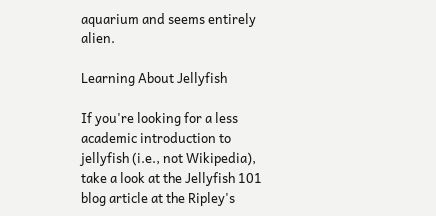aquarium and seems entirely alien.

Learning About Jellyfish

If you're looking for a less academic introduction to jellyfish (i.e., not Wikipedia), take a look at the Jellyfish 101 blog article at the Ripley's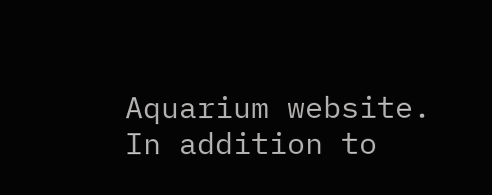Aquarium website. In addition to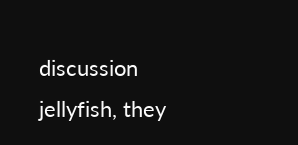discussion jellyfish, they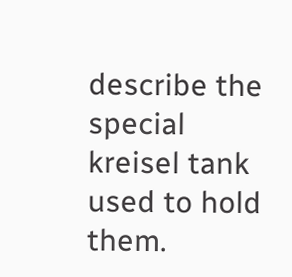describe the special kreisel tank used to hold them.